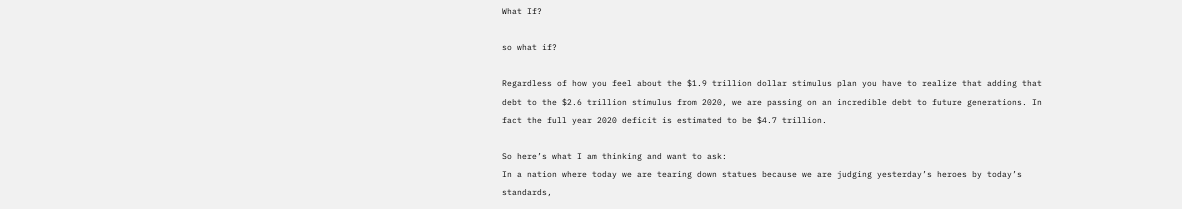What If?

so what if?

Regardless of how you feel about the $1.9 trillion dollar stimulus plan you have to realize that adding that debt to the $2.6 trillion stimulus from 2020, we are passing on an incredible debt to future generations. In fact the full year 2020 deficit is estimated to be $4.7 trillion.

So here’s what I am thinking and want to ask:
In a nation where today we are tearing down statues because we are judging yesterday’s heroes by today’s standards,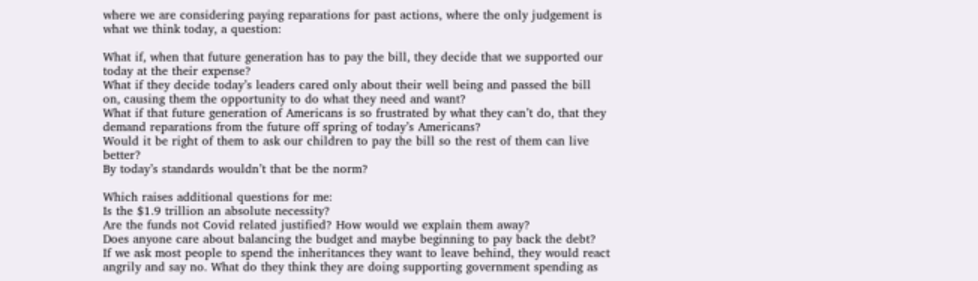where we are considering paying reparations for past actions, where the only judgement is what we think today, a question:

What if, when that future generation has to pay the bill, they decide that we supported our today at the their expense?
What if they decide today’s leaders cared only about their well being and passed the bill on, causing them the opportunity to do what they need and want?
What if that future generation of Americans is so frustrated by what they can’t do, that they demand reparations from the future off spring of today’s Americans?
Would it be right of them to ask our children to pay the bill so the rest of them can live better?
By today’s standards wouldn’t that be the norm?

Which raises additional questions for me:
Is the $1.9 trillion an absolute necessity?
Are the funds not Covid related justified? How would we explain them away?
Does anyone care about balancing the budget and maybe beginning to pay back the debt?
If we ask most people to spend the inheritances they want to leave behind, they would react angrily and say no. What do they think they are doing supporting government spending as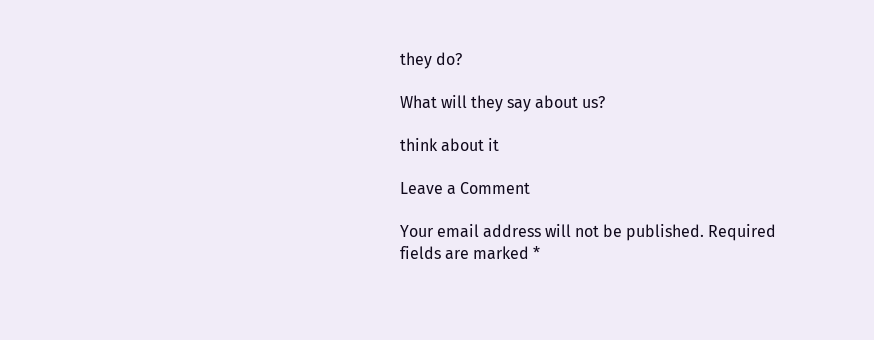they do?

What will they say about us?

think about it

Leave a Comment

Your email address will not be published. Required fields are marked *